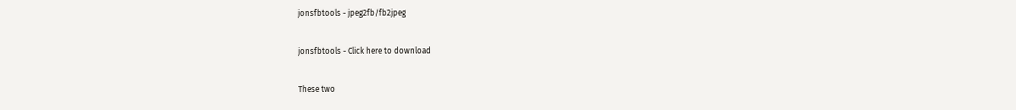jonsfbtools - jpeg2fb/fb2jpeg

jonsfbtools - Click here to download

These two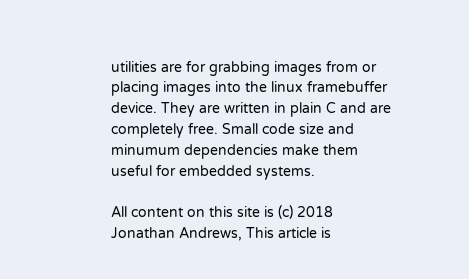utilities are for grabbing images from or placing images into the linux framebuffer device. They are written in plain C and are completely free. Small code size and minumum dependencies make them useful for embedded systems.

All content on this site is (c) 2018 Jonathan Andrews, This article is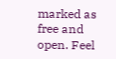marked as free and open. Feel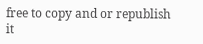free to copy and or republish it